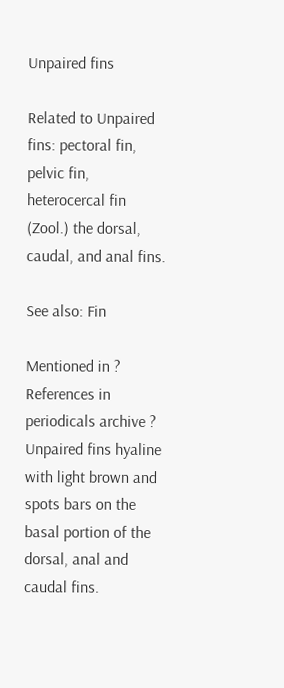Unpaired fins

Related to Unpaired fins: pectoral fin, pelvic fin, heterocercal fin
(Zool.) the dorsal, caudal, and anal fins.

See also: Fin

Mentioned in ?
References in periodicals archive ?
Unpaired fins hyaline with light brown and spots bars on the basal portion of the dorsal, anal and caudal fins.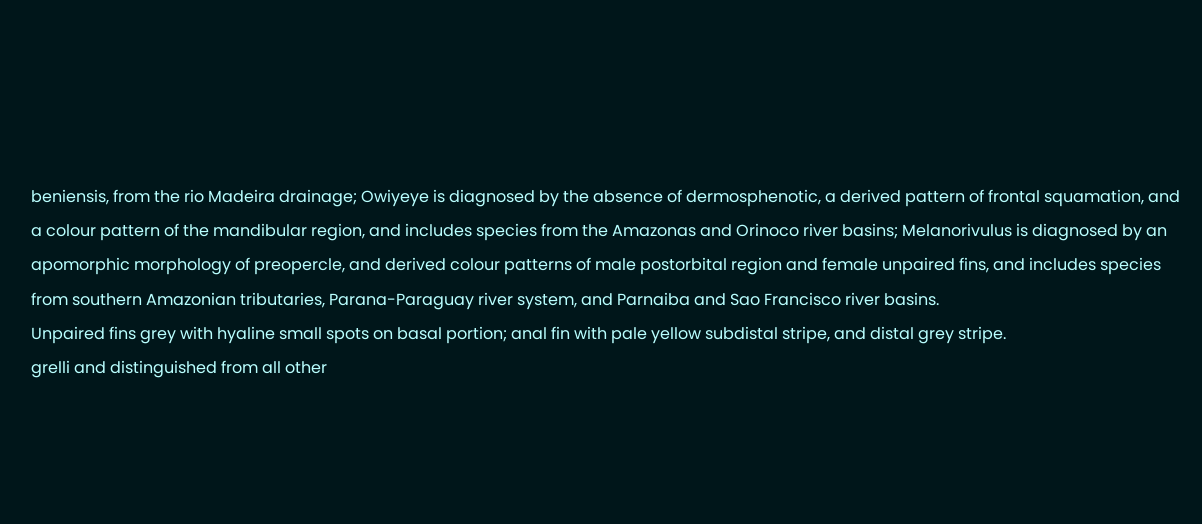beniensis, from the rio Madeira drainage; Owiyeye is diagnosed by the absence of dermosphenotic, a derived pattern of frontal squamation, and a colour pattern of the mandibular region, and includes species from the Amazonas and Orinoco river basins; Melanorivulus is diagnosed by an apomorphic morphology of preopercle, and derived colour patterns of male postorbital region and female unpaired fins, and includes species from southern Amazonian tributaries, Parana-Paraguay river system, and Parnaiba and Sao Francisco river basins.
Unpaired fins grey with hyaline small spots on basal portion; anal fin with pale yellow subdistal stripe, and distal grey stripe.
grelli and distinguished from all other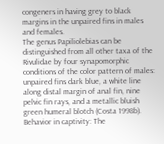congeners in having grey to black margins in the unpaired fins in males and females.
The genus Papiliolebias can be distinguished from all other taxa of the Rivulidae by four synapomorphic conditions of the color pattern of males: unpaired fins dark blue, a white line along distal margin of anal fin, nine pelvic fin rays, and a metallic bluish green humeral blotch (Costa 1998b).
Behavior in captivity: The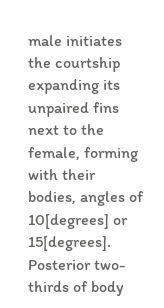male initiates the courtship expanding its unpaired fins next to the female, forming with their bodies, angles of 10[degrees] or 15[degrees].
Posterior two-thirds of body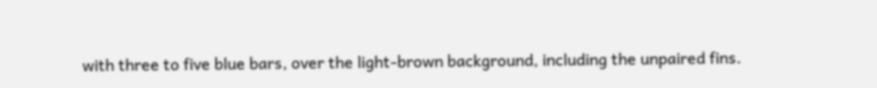with three to five blue bars, over the light-brown background, including the unpaired fins.